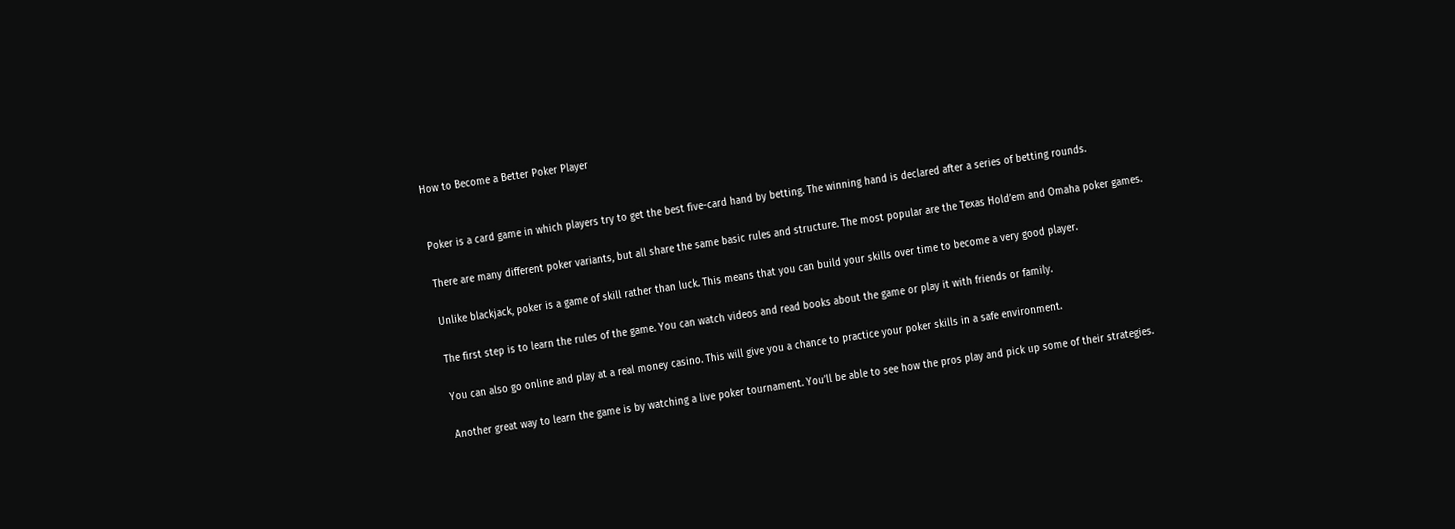How to Become a Better Poker Player


Poker is a card game in which players try to get the best five-card hand by betting. The winning hand is declared after a series of betting rounds.

There are many different poker variants, but all share the same basic rules and structure. The most popular are the Texas Hold’em and Omaha poker games.

Unlike blackjack, poker is a game of skill rather than luck. This means that you can build your skills over time to become a very good player.

The first step is to learn the rules of the game. You can watch videos and read books about the game or play it with friends or family.

You can also go online and play at a real money casino. This will give you a chance to practice your poker skills in a safe environment.

Another great way to learn the game is by watching a live poker tournament. You’ll be able to see how the pros play and pick up some of their strategies.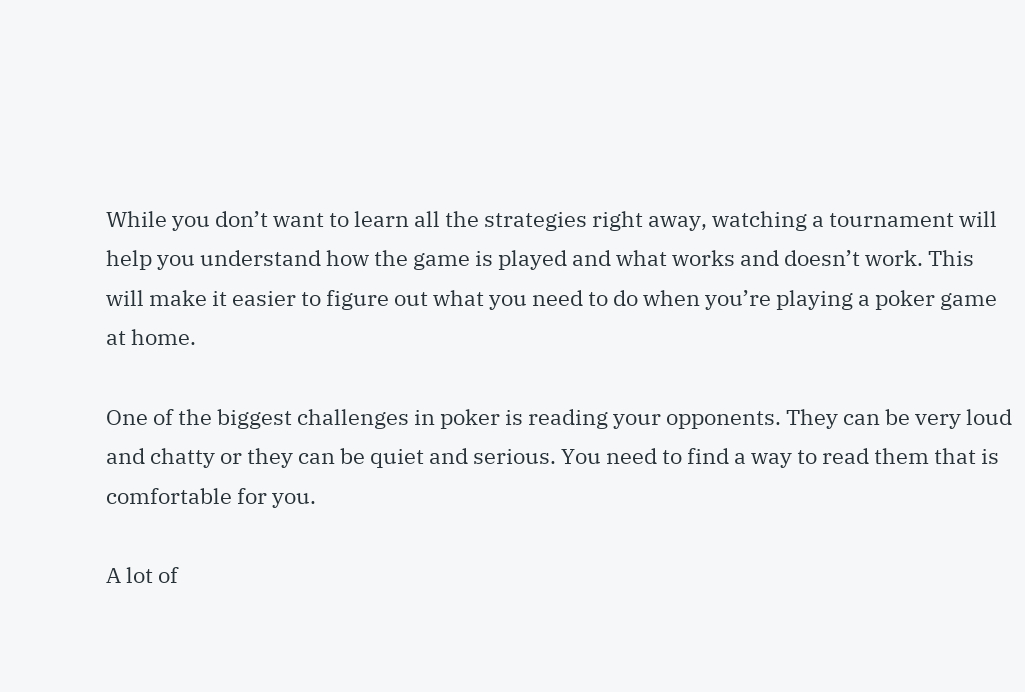While you don’t want to learn all the strategies right away, watching a tournament will help you understand how the game is played and what works and doesn’t work. This will make it easier to figure out what you need to do when you’re playing a poker game at home.

One of the biggest challenges in poker is reading your opponents. They can be very loud and chatty or they can be quiet and serious. You need to find a way to read them that is comfortable for you.

A lot of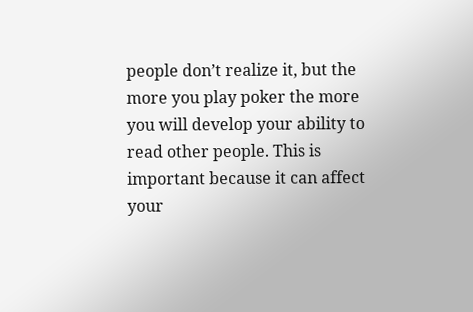people don’t realize it, but the more you play poker the more you will develop your ability to read other people. This is important because it can affect your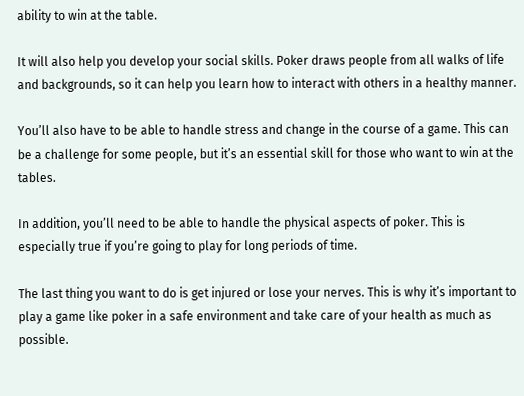ability to win at the table.

It will also help you develop your social skills. Poker draws people from all walks of life and backgrounds, so it can help you learn how to interact with others in a healthy manner.

You’ll also have to be able to handle stress and change in the course of a game. This can be a challenge for some people, but it’s an essential skill for those who want to win at the tables.

In addition, you’ll need to be able to handle the physical aspects of poker. This is especially true if you’re going to play for long periods of time.

The last thing you want to do is get injured or lose your nerves. This is why it’s important to play a game like poker in a safe environment and take care of your health as much as possible.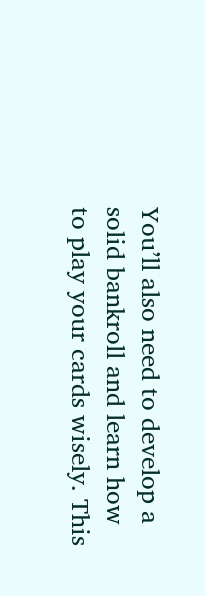You’ll also need to develop a solid bankroll and learn how to play your cards wisely. This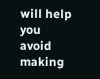will help you avoid making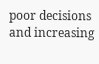poor decisions and increasing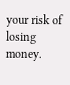your risk of losing money.